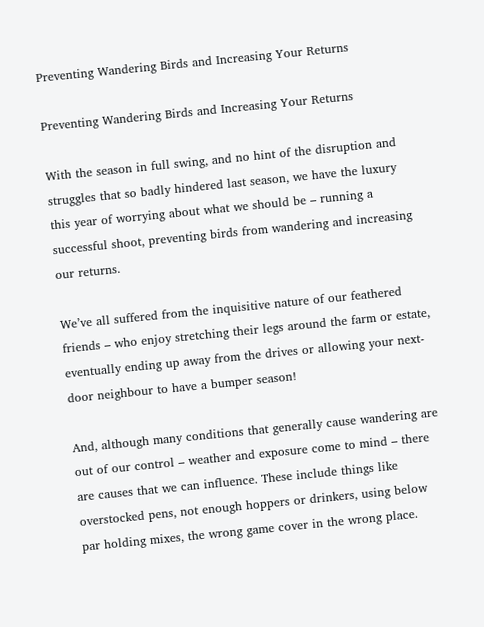Preventing Wandering Birds and Increasing Your Returns

Preventing Wandering Birds and Increasing Your Returns

With the season in full swing, and no hint of the disruption and struggles that so badly hindered last season, we have the luxury this year of worrying about what we should be – running a successful shoot, preventing birds from wandering and increasing our returns.

We’ve all suffered from the inquisitive nature of our feathered friends – who enjoy stretching their legs around the farm or estate, eventually ending up away from the drives or allowing your next-door neighbour to have a bumper season!

And, although many conditions that generally cause wandering are out of our control – weather and exposure come to mind – there are causes that we can influence. These include things like overstocked pens, not enough hoppers or drinkers, using below par holding mixes, the wrong game cover in the wrong place.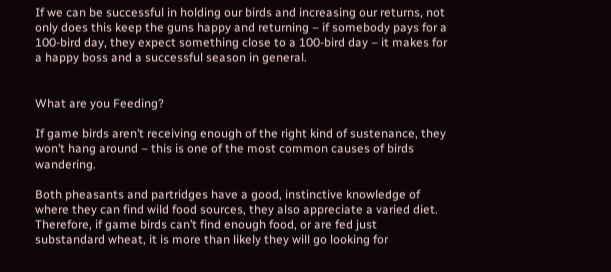If we can be successful in holding our birds and increasing our returns, not only does this keep the guns happy and returning – if somebody pays for a 100-bird day, they expect something close to a 100-bird day – it makes for a happy boss and a successful season in general.


What are you Feeding?

If game birds aren’t receiving enough of the right kind of sustenance, they won’t hang around – this is one of the most common causes of birds wandering.

Both pheasants and partridges have a good, instinctive knowledge of where they can find wild food sources, they also appreciate a varied diet. Therefore, if game birds can’t find enough food, or are fed just substandard wheat, it is more than likely they will go looking for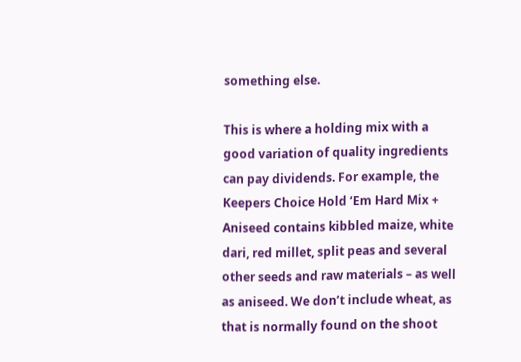something else.

This is where a holding mix with a good variation of quality ingredients can pay dividends. For example, the Keepers Choice Hold ‘Em Hard Mix + Aniseed contains kibbled maize, white dari, red millet, split peas and several other seeds and raw materials – as well as aniseed. We don’t include wheat, as that is normally found on the shoot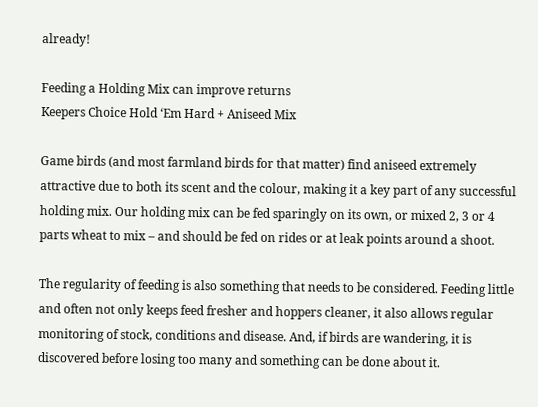already!

Feeding a Holding Mix can improve returns
Keepers Choice Hold ‘Em Hard + Aniseed Mix

Game birds (and most farmland birds for that matter) find aniseed extremely attractive due to both its scent and the colour, making it a key part of any successful holding mix. Our holding mix can be fed sparingly on its own, or mixed 2, 3 or 4 parts wheat to mix – and should be fed on rides or at leak points around a shoot.

The regularity of feeding is also something that needs to be considered. Feeding little and often not only keeps feed fresher and hoppers cleaner, it also allows regular monitoring of stock, conditions and disease. And, if birds are wandering, it is discovered before losing too many and something can be done about it.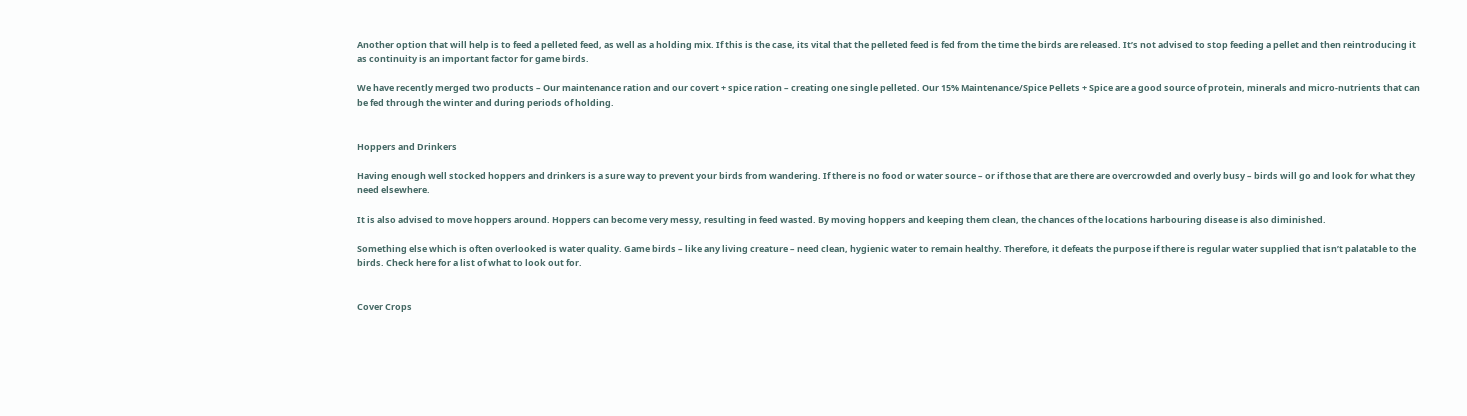Another option that will help is to feed a pelleted feed, as well as a holding mix. If this is the case, its vital that the pelleted feed is fed from the time the birds are released. It’s not advised to stop feeding a pellet and then reintroducing it as continuity is an important factor for game birds.

We have recently merged two products – Our maintenance ration and our covert + spice ration – creating one single pelleted. Our 15% Maintenance/Spice Pellets + Spice are a good source of protein, minerals and micro-nutrients that can be fed through the winter and during periods of holding.


Hoppers and Drinkers

Having enough well stocked hoppers and drinkers is a sure way to prevent your birds from wandering. If there is no food or water source – or if those that are there are overcrowded and overly busy – birds will go and look for what they need elsewhere.

It is also advised to move hoppers around. Hoppers can become very messy, resulting in feed wasted. By moving hoppers and keeping them clean, the chances of the locations harbouring disease is also diminished.

Something else which is often overlooked is water quality. Game birds – like any living creature – need clean, hygienic water to remain healthy. Therefore, it defeats the purpose if there is regular water supplied that isn’t palatable to the birds. Check here for a list of what to look out for.


Cover Crops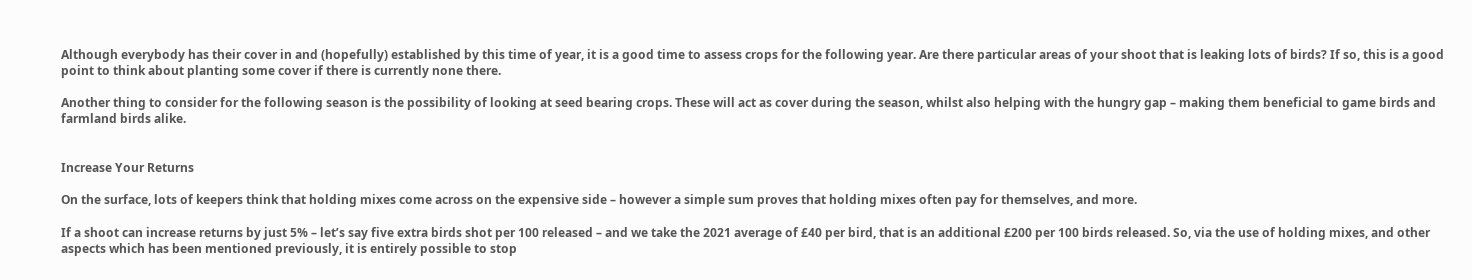Although everybody has their cover in and (hopefully) established by this time of year, it is a good time to assess crops for the following year. Are there particular areas of your shoot that is leaking lots of birds? If so, this is a good point to think about planting some cover if there is currently none there.

Another thing to consider for the following season is the possibility of looking at seed bearing crops. These will act as cover during the season, whilst also helping with the hungry gap – making them beneficial to game birds and farmland birds alike.


Increase Your Returns

On the surface, lots of keepers think that holding mixes come across on the expensive side – however a simple sum proves that holding mixes often pay for themselves, and more.

If a shoot can increase returns by just 5% – let’s say five extra birds shot per 100 released – and we take the 2021 average of £40 per bird, that is an additional £200 per 100 birds released. So, via the use of holding mixes, and other aspects which has been mentioned previously, it is entirely possible to stop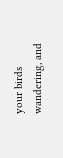your birds wandering, and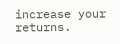increase your returns.